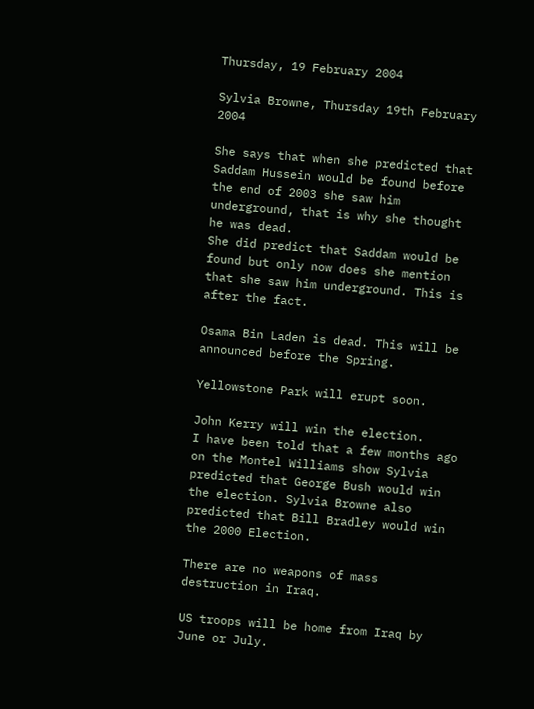Thursday, 19 February 2004

Sylvia Browne, Thursday 19th February 2004

She says that when she predicted that Saddam Hussein would be found before the end of 2003 she saw him underground, that is why she thought he was dead.
She did predict that Saddam would be found but only now does she mention that she saw him underground. This is after the fact.

Osama Bin Laden is dead. This will be announced before the Spring.

Yellowstone Park will erupt soon.

John Kerry will win the election.
I have been told that a few months ago on the Montel Williams show Sylvia predicted that George Bush would win the election. Sylvia Browne also predicted that Bill Bradley would win the 2000 Election.

There are no weapons of mass destruction in Iraq.

US troops will be home from Iraq by June or July.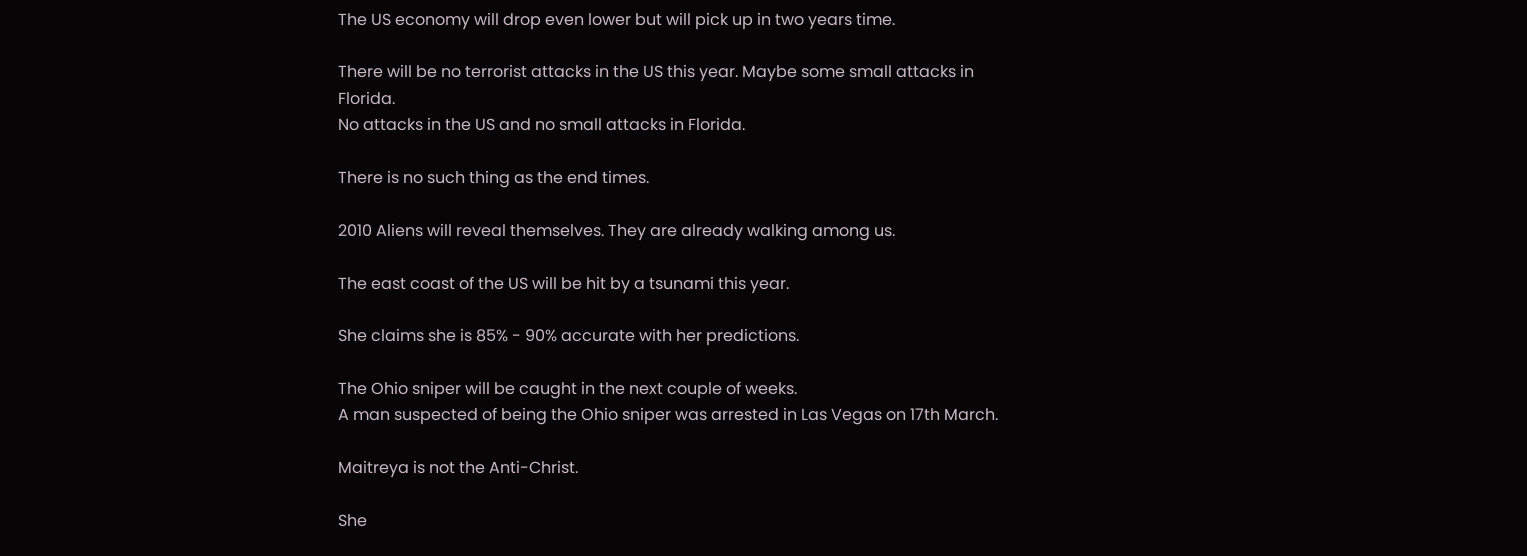The US economy will drop even lower but will pick up in two years time.

There will be no terrorist attacks in the US this year. Maybe some small attacks in Florida.
No attacks in the US and no small attacks in Florida.

There is no such thing as the end times.

2010 Aliens will reveal themselves. They are already walking among us.

The east coast of the US will be hit by a tsunami this year.

She claims she is 85% - 90% accurate with her predictions.

The Ohio sniper will be caught in the next couple of weeks.
A man suspected of being the Ohio sniper was arrested in Las Vegas on 17th March.

Maitreya is not the Anti-Christ.

She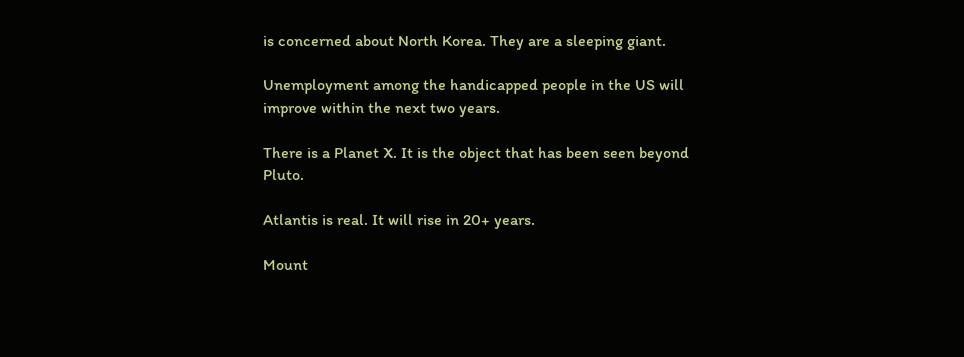is concerned about North Korea. They are a sleeping giant.

Unemployment among the handicapped people in the US will improve within the next two years.

There is a Planet X. It is the object that has been seen beyond Pluto.

Atlantis is real. It will rise in 20+ years.

Mount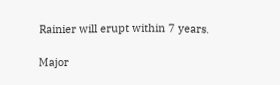Rainier will erupt within 7 years.

Major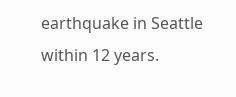earthquake in Seattle within 12 years.